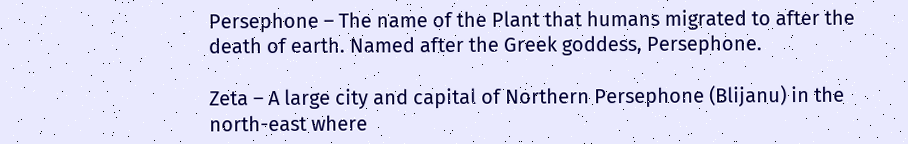Persephone – The name of the Plant that humans migrated to after the death of earth. Named after the Greek goddess, Persephone.

Zeta – A large city and capital of Northern Persephone (Blijanu) in the north-east where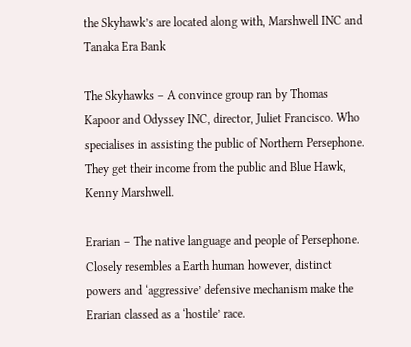the Skyhawk’s are located along with, Marshwell INC and Tanaka Era Bank

The Skyhawks – A convince group ran by Thomas Kapoor and Odyssey INC, director, Juliet Francisco. Who specialises in assisting the public of Northern Persephone. They get their income from the public and Blue Hawk, Kenny Marshwell.

Erarian – The native language and people of Persephone. Closely resembles a Earth human however, distinct powers and ‘aggressive’ defensive mechanism make the Erarian classed as a ‘hostile’ race.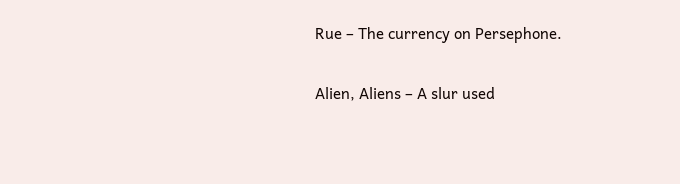Rue – The currency on Persephone.

Alien, Aliens – A slur used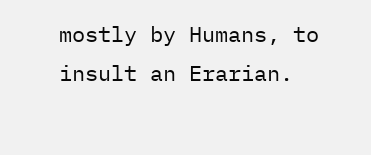mostly by Humans, to insult an Erarian.